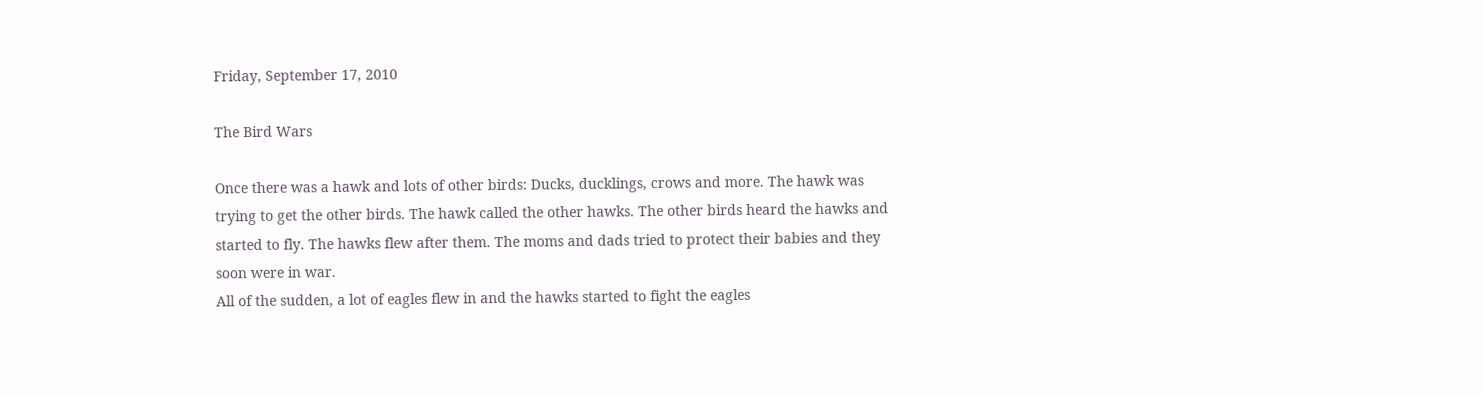Friday, September 17, 2010

The Bird Wars

Once there was a hawk and lots of other birds: Ducks, ducklings, crows and more. The hawk was trying to get the other birds. The hawk called the other hawks. The other birds heard the hawks and started to fly. The hawks flew after them. The moms and dads tried to protect their babies and they soon were in war.
All of the sudden, a lot of eagles flew in and the hawks started to fight the eagles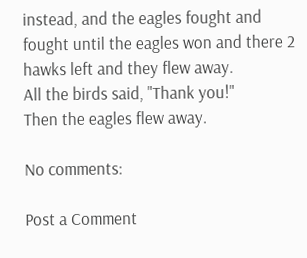instead, and the eagles fought and fought until the eagles won and there 2 hawks left and they flew away.
All the birds said, "Thank you!"
Then the eagles flew away.

No comments:

Post a Comment